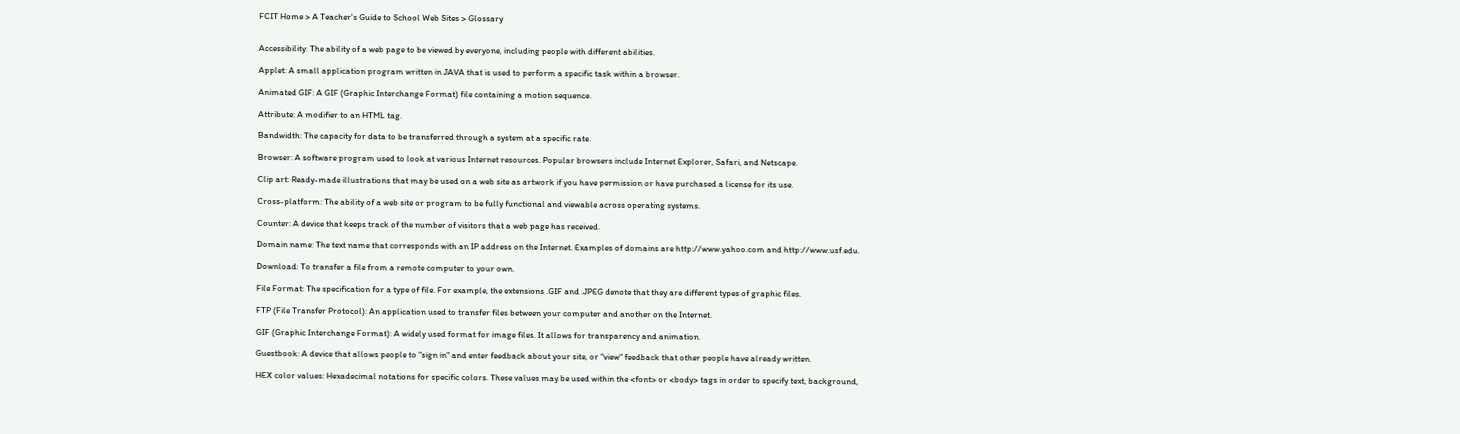FCIT Home > A Teacher's Guide to School Web Sites > Glossary


Accessibility: The ability of a web page to be viewed by everyone, including people with different abilities.

Applet: A small application program written in JAVA that is used to perform a specific task within a browser.

Animated GIF: A GIF (Graphic Interchange Format) file containing a motion sequence.

Attribute: A modifier to an HTML tag.

Bandwidth: The capacity for data to be transferred through a system at a specific rate.

Browser: A software program used to look at various Internet resources. Popular browsers include Internet Explorer, Safari, and Netscape.

Clip art: Ready-made illustrations that may be used on a web site as artwork if you have permission or have purchased a license for its use.

Cross-platform: The ability of a web site or program to be fully functional and viewable across operating systems.

Counter: A device that keeps track of the number of visitors that a web page has received.

Domain name: The text name that corresponds with an IP address on the Internet. Examples of domains are http://www.yahoo.com and http://www.usf.edu.

Download: To transfer a file from a remote computer to your own.

File Format: The specification for a type of file. For example, the extensions .GIF and .JPEG denote that they are different types of graphic files.

FTP (File Transfer Protocol): An application used to transfer files between your computer and another on the Internet.

GIF (Graphic Interchange Format): A widely used format for image files. It allows for transparency and animation.

Guestbook: A device that allows people to "sign in" and enter feedback about your site, or "view" feedback that other people have already written.

HEX color values: Hexadecimal notations for specific colors. These values may be used within the <font> or <body> tags in order to specify text, background,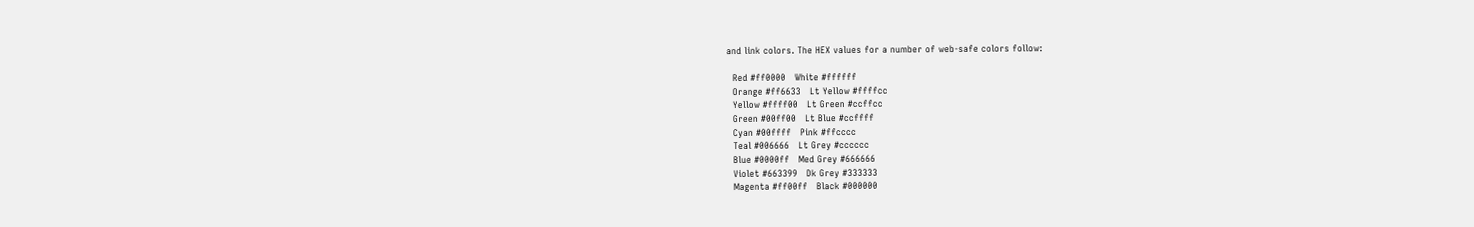and link colors. The HEX values for a number of web-safe colors follow:

  Red #ff0000   White #ffffff
  Orange #ff6633   Lt Yellow #ffffcc
  Yellow #ffff00   Lt Green #ccffcc
  Green #00ff00   Lt Blue #ccffff
  Cyan #00ffff   Pink #ffcccc
  Teal #006666   Lt Grey #cccccc
  Blue #0000ff   Med Grey #666666
  Violet #663399   Dk Grey #333333
  Magenta #ff00ff   Black #000000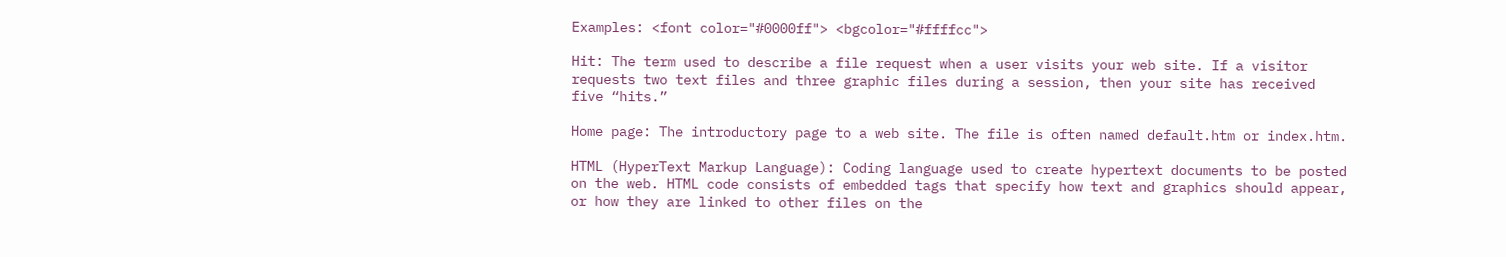Examples: <font color="#0000ff"> <bgcolor="#ffffcc">

Hit: The term used to describe a file request when a user visits your web site. If a visitor requests two text files and three graphic files during a session, then your site has received five “hits.”

Home page: The introductory page to a web site. The file is often named default.htm or index.htm.

HTML (HyperText Markup Language): Coding language used to create hypertext documents to be posted on the web. HTML code consists of embedded tags that specify how text and graphics should appear, or how they are linked to other files on the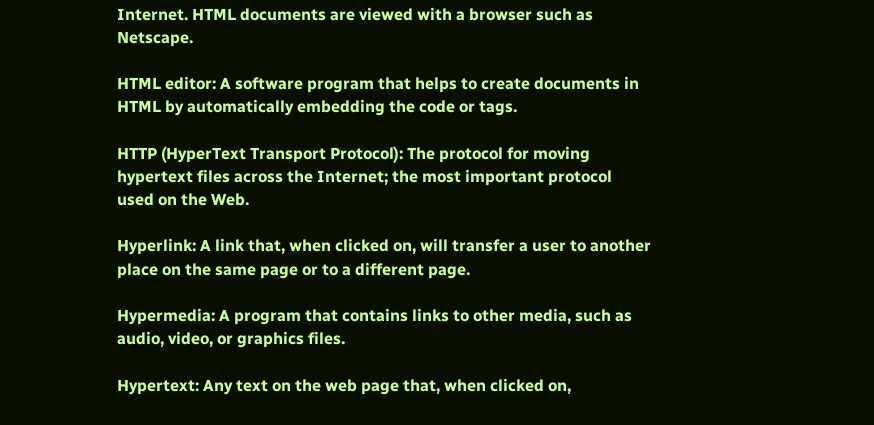Internet. HTML documents are viewed with a browser such as Netscape.

HTML editor: A software program that helps to create documents in HTML by automatically embedding the code or tags.

HTTP (HyperText Transport Protocol): The protocol for moving hypertext files across the Internet; the most important protocol used on the Web.

Hyperlink: A link that, when clicked on, will transfer a user to another place on the same page or to a different page.

Hypermedia: A program that contains links to other media, such as audio, video, or graphics files.

Hypertext: Any text on the web page that, when clicked on,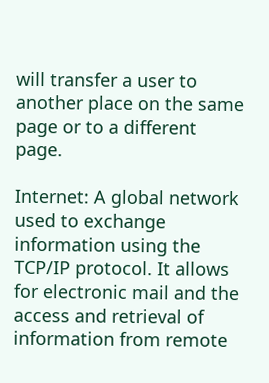will transfer a user to another place on the same page or to a different page.

Internet: A global network used to exchange information using the TCP/IP protocol. It allows for electronic mail and the access and retrieval of information from remote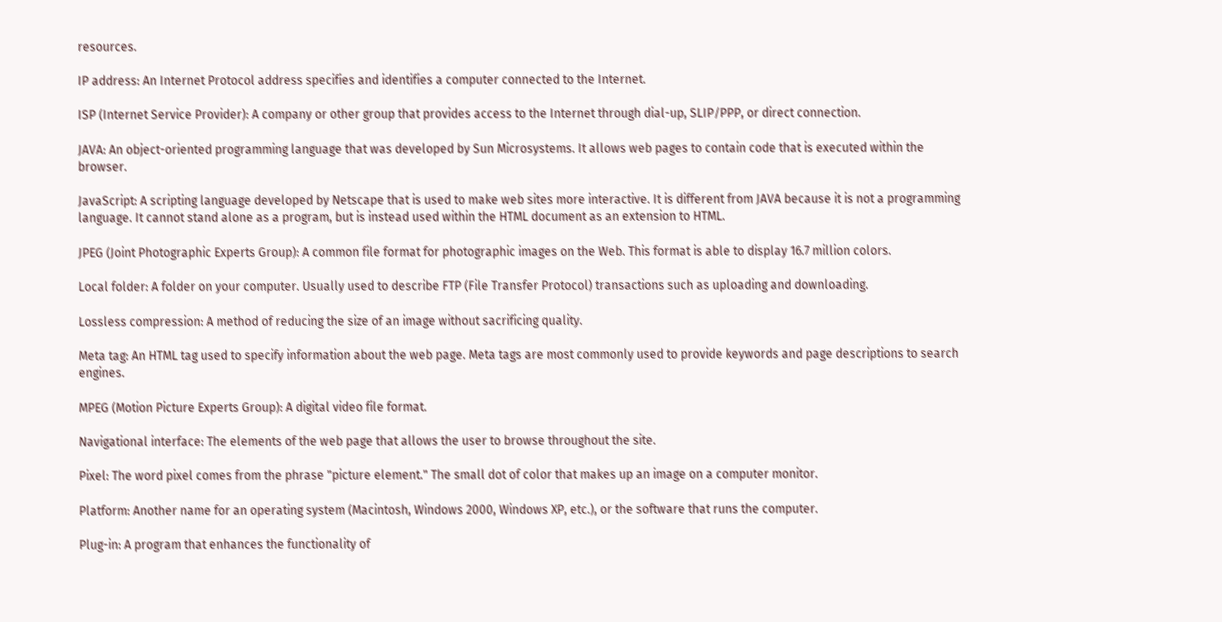resources.

IP address: An Internet Protocol address specifies and identifies a computer connected to the Internet.

ISP (Internet Service Provider): A company or other group that provides access to the Internet through dial-up, SLIP/PPP, or direct connection.

JAVA: An object-oriented programming language that was developed by Sun Microsystems. It allows web pages to contain code that is executed within the browser.

JavaScript: A scripting language developed by Netscape that is used to make web sites more interactive. It is different from JAVA because it is not a programming language. It cannot stand alone as a program, but is instead used within the HTML document as an extension to HTML.

JPEG (Joint Photographic Experts Group): A common file format for photographic images on the Web. This format is able to display 16.7 million colors.

Local folder: A folder on your computer. Usually used to describe FTP (File Transfer Protocol) transactions such as uploading and downloading.

Lossless compression: A method of reducing the size of an image without sacrificing quality.

Meta tag: An HTML tag used to specify information about the web page. Meta tags are most commonly used to provide keywords and page descriptions to search engines.

MPEG (Motion Picture Experts Group): A digital video file format.

Navigational interface: The elements of the web page that allows the user to browse throughout the site.

Pixel: The word pixel comes from the phrase "picture element." The small dot of color that makes up an image on a computer monitor.

Platform: Another name for an operating system (Macintosh, Windows 2000, Windows XP, etc.), or the software that runs the computer.

Plug-in: A program that enhances the functionality of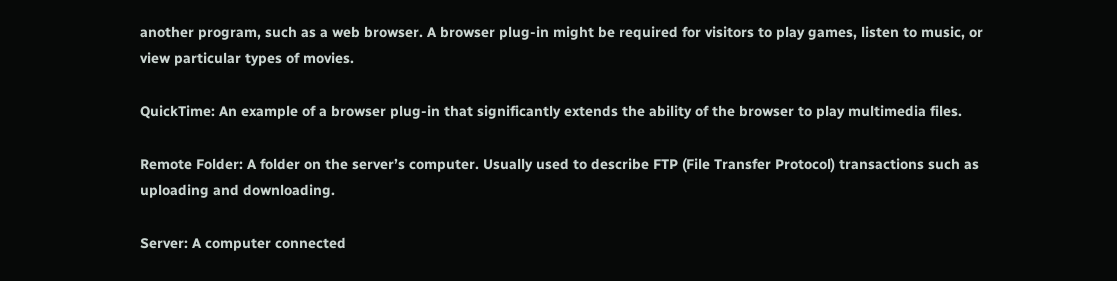another program, such as a web browser. A browser plug-in might be required for visitors to play games, listen to music, or view particular types of movies.

QuickTime: An example of a browser plug-in that significantly extends the ability of the browser to play multimedia files.

Remote Folder: A folder on the server’s computer. Usually used to describe FTP (File Transfer Protocol) transactions such as uploading and downloading.

Server: A computer connected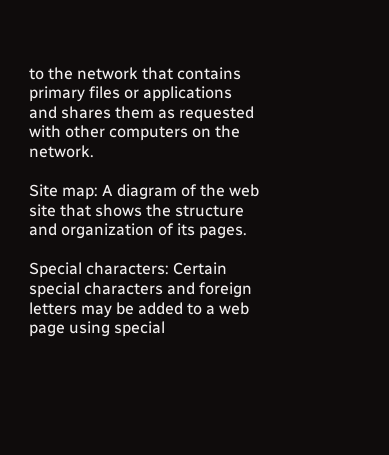to the network that contains primary files or applications and shares them as requested with other computers on the network.

Site map: A diagram of the web site that shows the structure and organization of its pages.

Special characters: Certain special characters and foreign letters may be added to a web page using special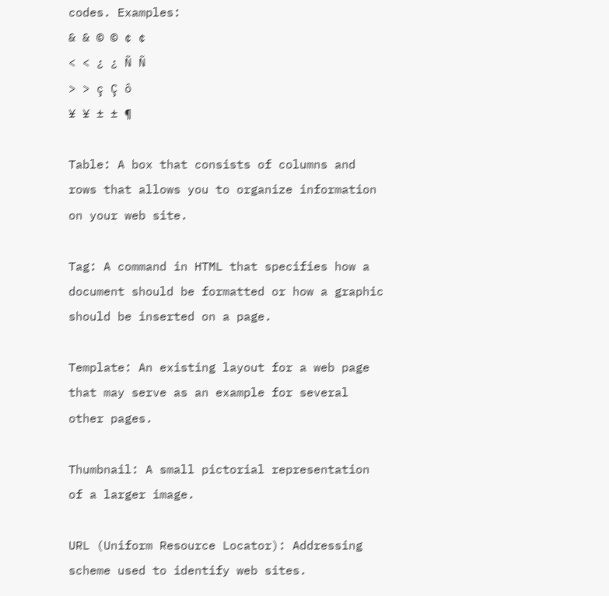codes. Examples:
& & © © ¢ ¢
< < ¿ ¿ Ñ Ñ
> > ç Ç ô
¥ ¥ ± ± ¶

Table: A box that consists of columns and rows that allows you to organize information on your web site.

Tag: A command in HTML that specifies how a document should be formatted or how a graphic should be inserted on a page.

Template: An existing layout for a web page that may serve as an example for several other pages.

Thumbnail: A small pictorial representation of a larger image.

URL (Uniform Resource Locator): Addressing scheme used to identify web sites.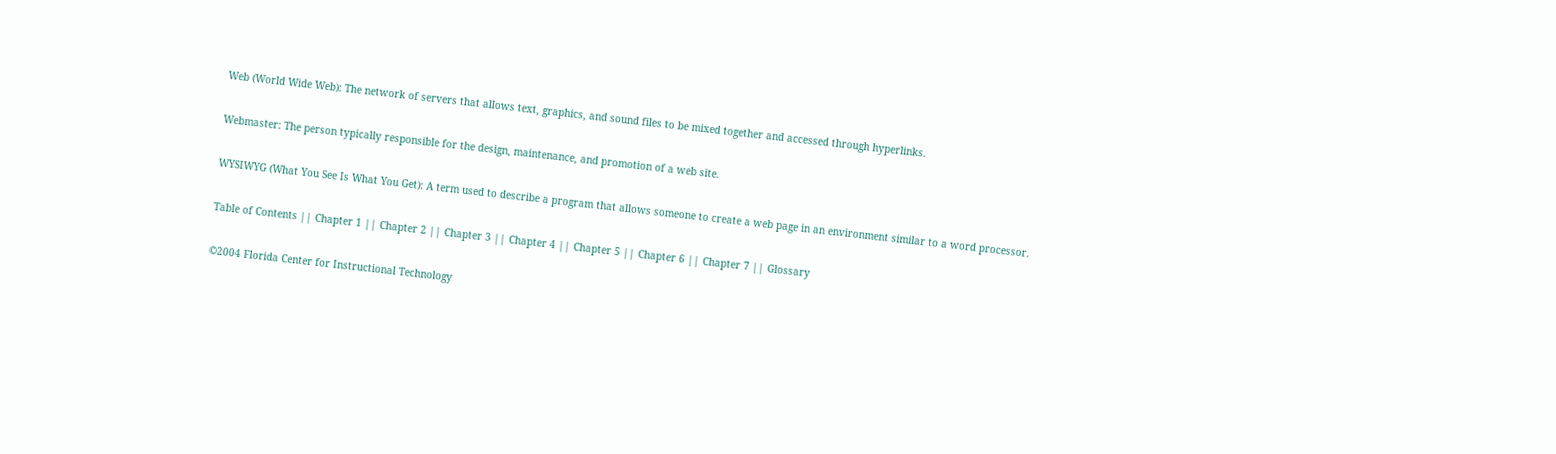Web (World Wide Web): The network of servers that allows text, graphics, and sound files to be mixed together and accessed through hyperlinks.

Webmaster: The person typically responsible for the design, maintenance, and promotion of a web site.

WYSIWYG (What You See Is What You Get): A term used to describe a program that allows someone to create a web page in an environment similar to a word processor.

Table of Contents || Chapter 1 || Chapter 2 || Chapter 3 || Chapter 4 || Chapter 5 || Chapter 6 || Chapter 7 || Glossary

©2004 Florida Center for Instructional Technology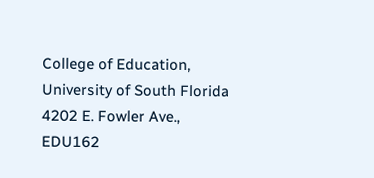College of Education, University of South Florida
4202 E. Fowler Ave., EDU162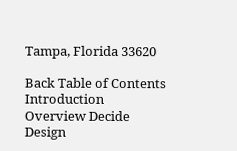Tampa, Florida 33620

Back Table of Contents Introduction Overview Decide Design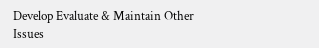Develop Evaluate & Maintain Other Issues